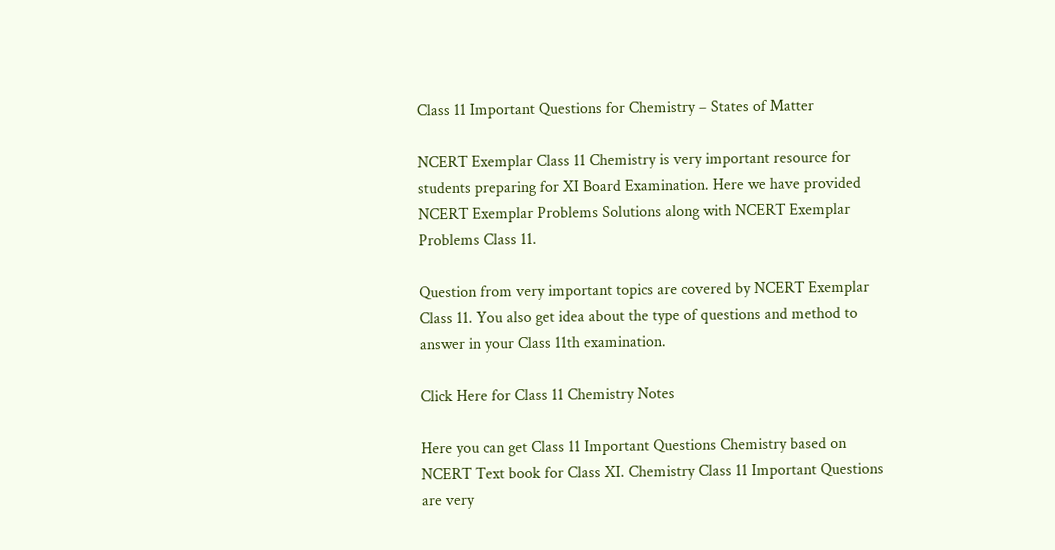Class 11 Important Questions for Chemistry – States of Matter

NCERT Exemplar Class 11 Chemistry is very important resource for students preparing for XI Board Examination. Here we have provided NCERT Exemplar Problems Solutions along with NCERT Exemplar Problems Class 11.

Question from very important topics are covered by NCERT Exemplar Class 11. You also get idea about the type of questions and method to answer in your Class 11th examination.

Click Here for Class 11 Chemistry Notes

Here you can get Class 11 Important Questions Chemistry based on NCERT Text book for Class XI. Chemistry Class 11 Important Questions are very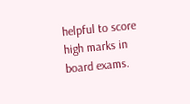helpful to score high marks in board exams.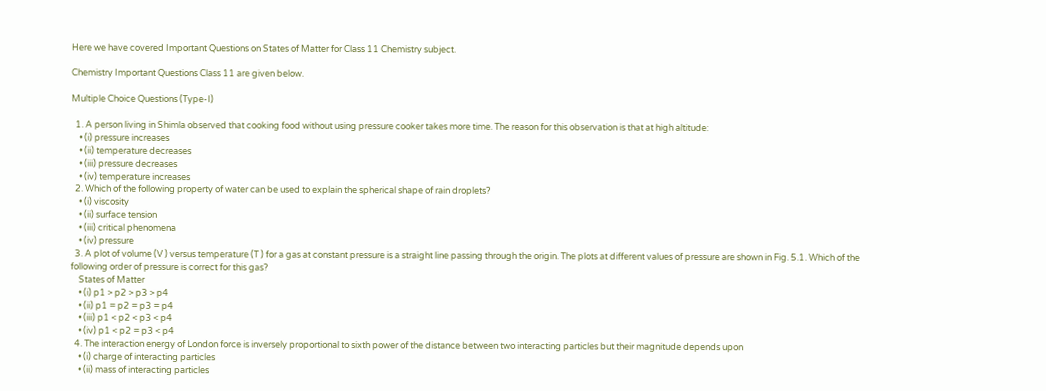Here we have covered Important Questions on States of Matter for Class 11 Chemistry subject.

Chemistry Important Questions Class 11 are given below.

Multiple Choice Questions (Type-I)

  1. A person living in Shimla observed that cooking food without using pressure cooker takes more time. The reason for this observation is that at high altitude:
    • (i) pressure increases
    • (ii) temperature decreases
    • (iii) pressure decreases
    • (iv) temperature increases
  2. Which of the following property of water can be used to explain the spherical shape of rain droplets?
    • (i) viscosity
    • (ii) surface tension
    • (iii) critical phenomena
    • (iv) pressure
  3. A plot of volume (V ) versus temperature (T ) for a gas at constant pressure is a straight line passing through the origin. The plots at different values of pressure are shown in Fig. 5.1. Which of the following order of pressure is correct for this gas?
    States of Matter
    • (i) p1 > p2 > p3 > p4
    • (ii) p1 = p2 = p3 = p4
    • (iii) p1 < p2 < p3 < p4
    • (iv) p1 < p2 = p3 < p4
  4. The interaction energy of London force is inversely proportional to sixth power of the distance between two interacting particles but their magnitude depends upon
    • (i) charge of interacting particles
    • (ii) mass of interacting particles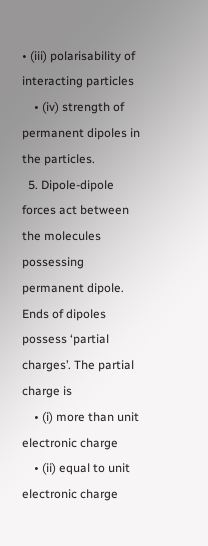• (iii) polarisability of interacting particles
    • (iv) strength of permanent dipoles in the particles.
  5. Dipole-dipole forces act between the molecules possessing permanent dipole. Ends of dipoles possess ‘partial charges’. The partial charge is
    • (i) more than unit electronic charge
    • (ii) equal to unit electronic charge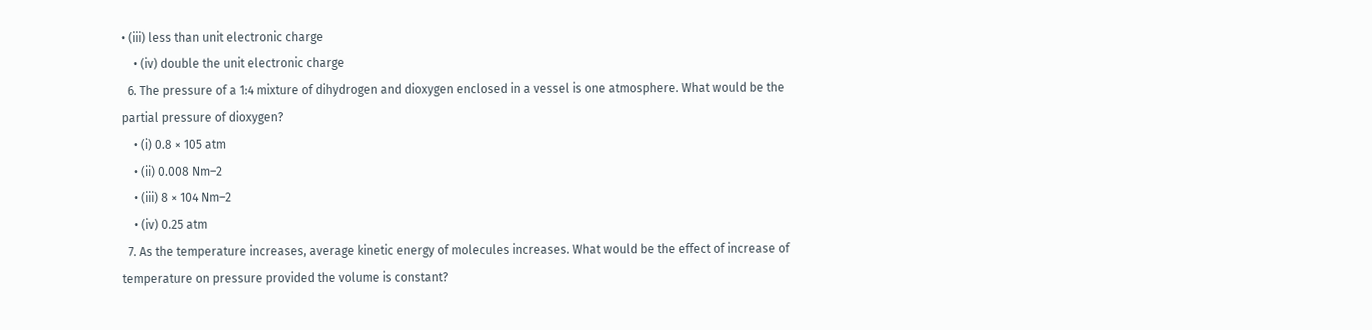• (iii) less than unit electronic charge
    • (iv) double the unit electronic charge
  6. The pressure of a 1:4 mixture of dihydrogen and dioxygen enclosed in a vessel is one atmosphere. What would be the partial pressure of dioxygen?
    • (i) 0.8 × 105 atm
    • (ii) 0.008 Nm–2
    • (iii) 8 × 104 Nm–2
    • (iv) 0.25 atm
  7. As the temperature increases, average kinetic energy of molecules increases. What would be the effect of increase of temperature on pressure provided the volume is constant?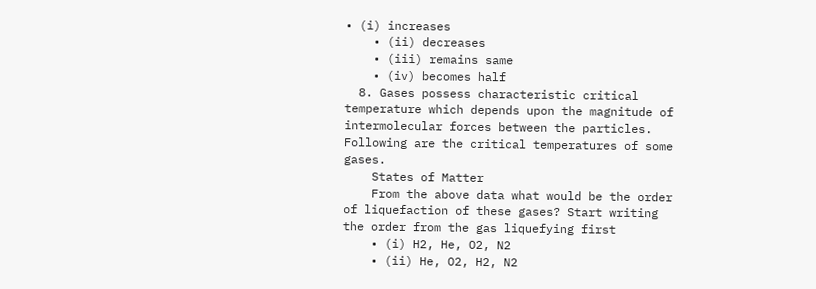• (i) increases
    • (ii) decreases
    • (iii) remains same
    • (iv) becomes half
  8. Gases possess characteristic critical temperature which depends upon the magnitude of intermolecular forces between the particles. Following are the critical temperatures of some gases.
    States of Matter
    From the above data what would be the order of liquefaction of these gases? Start writing the order from the gas liquefying first
    • (i) H2, He, O2, N2
    • (ii) He, O2, H2, N2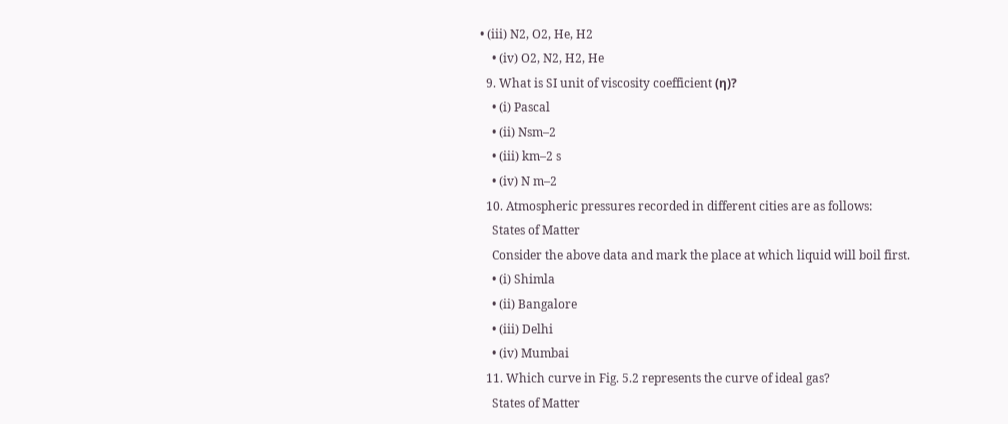• (iii) N2, O2, He, H2
    • (iv) O2, N2, H2, He
  9. What is SI unit of viscosity coefficient (η)?
    • (i) Pascal
    • (ii) Nsm–2
    • (iii) km–2 s
    • (iv) N m–2
  10. Atmospheric pressures recorded in different cities are as follows:
    States of Matter
    Consider the above data and mark the place at which liquid will boil first.
    • (i) Shimla
    • (ii) Bangalore
    • (iii) Delhi
    • (iv) Mumbai
  11. Which curve in Fig. 5.2 represents the curve of ideal gas?
    States of Matter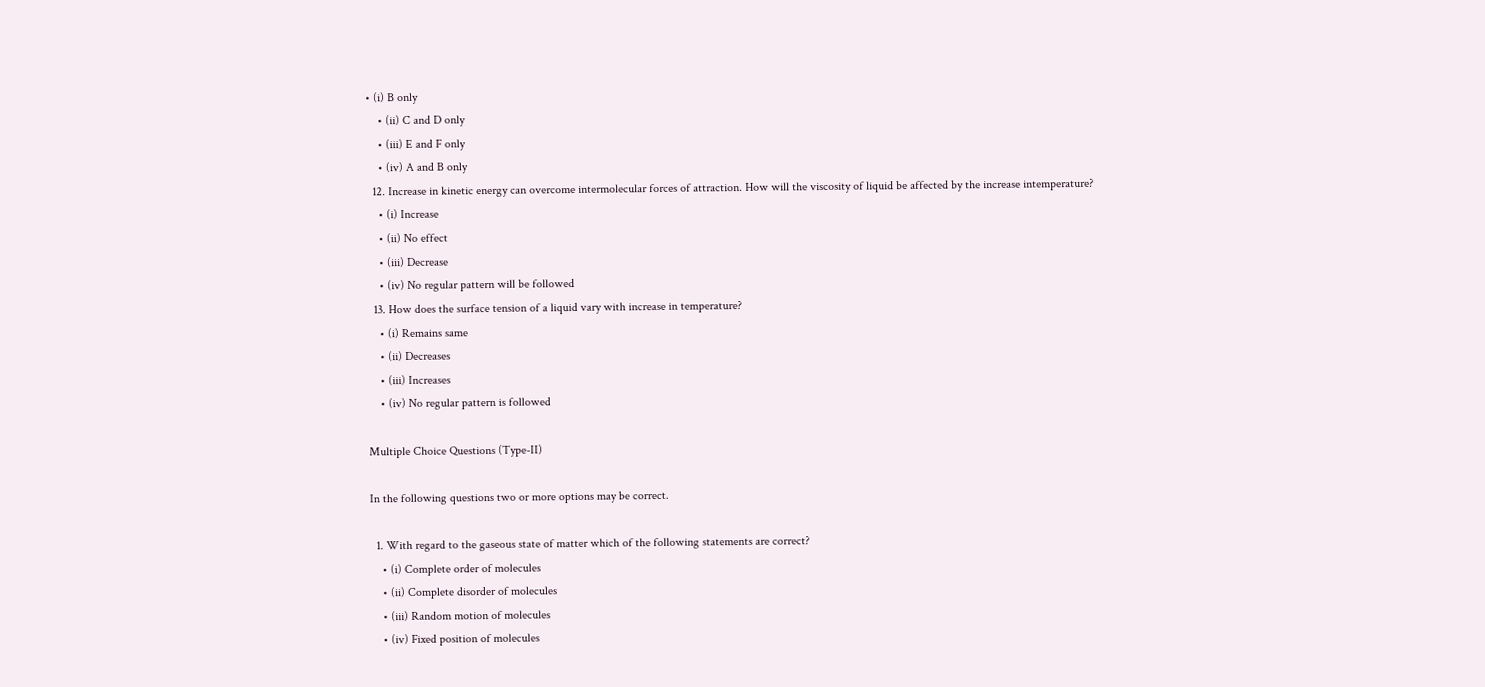• (i) B only
    • (ii) C and D only
    • (iii) E and F only
    • (iv) A and B only
  12. Increase in kinetic energy can overcome intermolecular forces of attraction. How will the viscosity of liquid be affected by the increase intemperature?
    • (i) Increase
    • (ii) No effect
    • (iii) Decrease
    • (iv) No regular pattern will be followed
  13. How does the surface tension of a liquid vary with increase in temperature?
    • (i) Remains same
    • (ii) Decreases
    • (iii) Increases
    • (iv) No regular pattern is followed

Multiple Choice Questions (Type-II)

In the following questions two or more options may be correct.

  1. With regard to the gaseous state of matter which of the following statements are correct?
    • (i) Complete order of molecules
    • (ii) Complete disorder of molecules
    • (iii) Random motion of molecules
    • (iv) Fixed position of molecules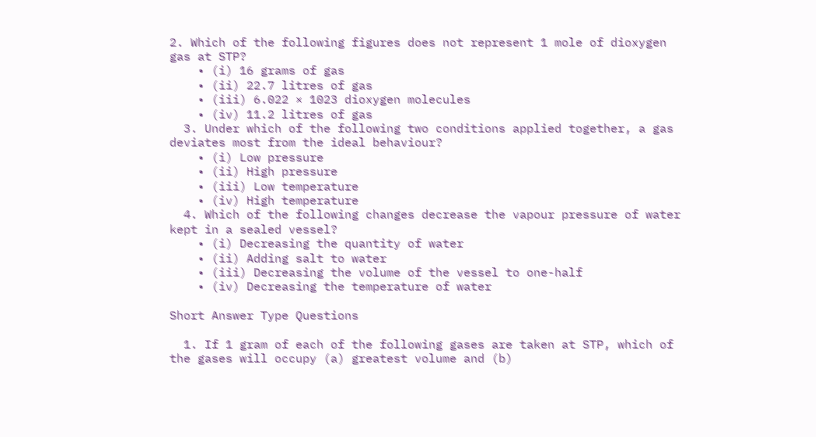2. Which of the following figures does not represent 1 mole of dioxygen gas at STP?
    • (i) 16 grams of gas
    • (ii) 22.7 litres of gas
    • (iii) 6.022 × 1023 dioxygen molecules
    • (iv) 11.2 litres of gas
  3. Under which of the following two conditions applied together, a gas deviates most from the ideal behaviour?
    • (i) Low pressure
    • (ii) High pressure
    • (iii) Low temperature
    • (iv) High temperature
  4. Which of the following changes decrease the vapour pressure of water kept in a sealed vessel?
    • (i) Decreasing the quantity of water
    • (ii) Adding salt to water
    • (iii) Decreasing the volume of the vessel to one-half
    • (iv) Decreasing the temperature of water

Short Answer Type Questions

  1. If 1 gram of each of the following gases are taken at STP, which of the gases will occupy (a) greatest volume and (b)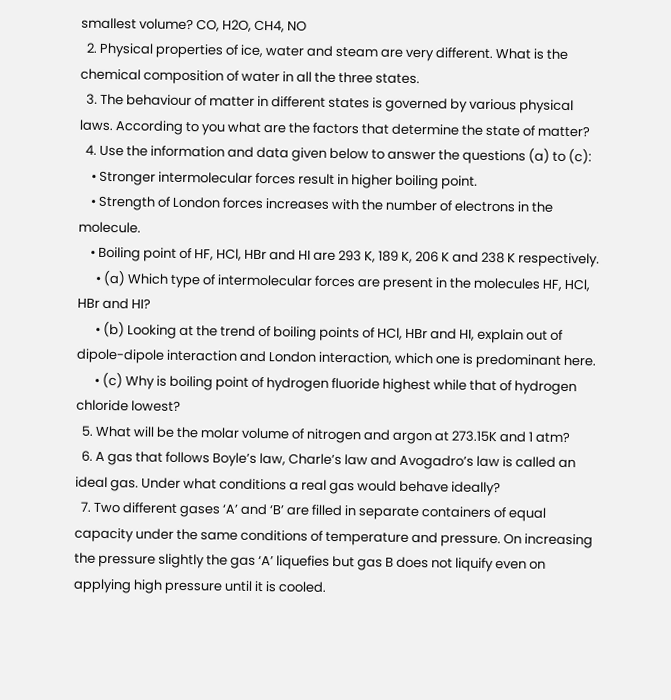smallest volume? CO, H2O, CH4, NO
  2. Physical properties of ice, water and steam are very different. What is the chemical composition of water in all the three states.
  3. The behaviour of matter in different states is governed by various physical laws. According to you what are the factors that determine the state of matter?
  4. Use the information and data given below to answer the questions (a) to (c):
    • Stronger intermolecular forces result in higher boiling point.
    • Strength of London forces increases with the number of electrons in the molecule.
    • Boiling point of HF, HCl, HBr and HI are 293 K, 189 K, 206 K and 238 K respectively.
      • (a) Which type of intermolecular forces are present in the molecules HF, HCl, HBr and HI?
      • (b) Looking at the trend of boiling points of HCl, HBr and HI, explain out of dipole-dipole interaction and London interaction, which one is predominant here.
      • (c) Why is boiling point of hydrogen fluoride highest while that of hydrogen chloride lowest?
  5. What will be the molar volume of nitrogen and argon at 273.15K and 1 atm?
  6. A gas that follows Boyle’s law, Charle’s law and Avogadro’s law is called an ideal gas. Under what conditions a real gas would behave ideally?
  7. Two different gases ‘A’ and ‘B’ are filled in separate containers of equal capacity under the same conditions of temperature and pressure. On increasing the pressure slightly the gas ‘A’ liquefies but gas B does not liquify even on applying high pressure until it is cooled.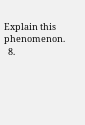Explain this phenomenon.
  8.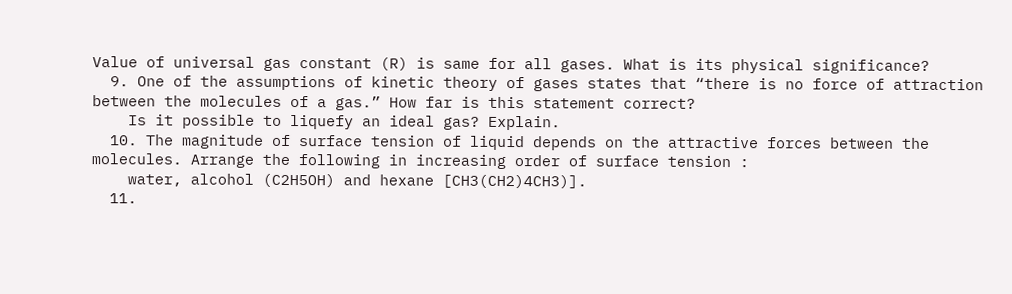Value of universal gas constant (R) is same for all gases. What is its physical significance?
  9. One of the assumptions of kinetic theory of gases states that “there is no force of attraction between the molecules of a gas.” How far is this statement correct?
    Is it possible to liquefy an ideal gas? Explain.
  10. The magnitude of surface tension of liquid depends on the attractive forces between the molecules. Arrange the following in increasing order of surface tension :
    water, alcohol (C2H5OH) and hexane [CH3(CH2)4CH3)].
  11.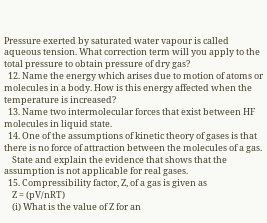Pressure exerted by saturated water vapour is called aqueous tension. What correction term will you apply to the total pressure to obtain pressure of dry gas?
  12. Name the energy which arises due to motion of atoms or molecules in a body. How is this energy affected when the temperature is increased?
  13. Name two intermolecular forces that exist between HF molecules in liquid state.
  14. One of the assumptions of kinetic theory of gases is that there is no force of attraction between the molecules of a gas.
    State and explain the evidence that shows that the assumption is not applicable for real gases.
  15. Compressibility factor, Z, of a gas is given as
    Z = (pV/nRT)
    (i) What is the value of Z for an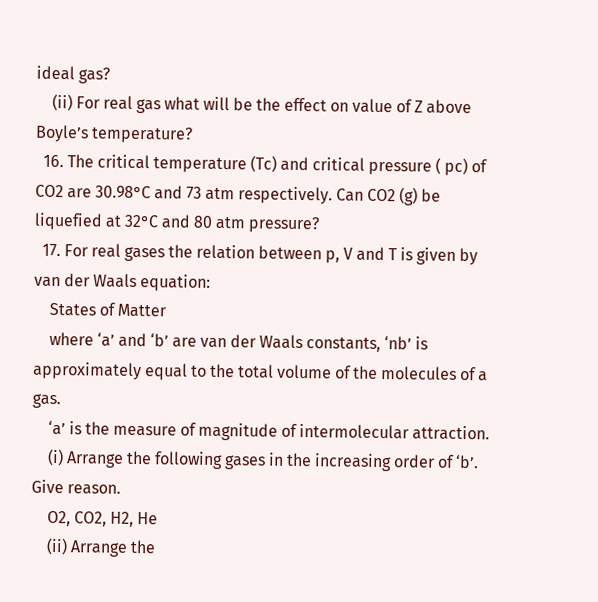ideal gas?
    (ii) For real gas what will be the effect on value of Z above Boyle’s temperature?
  16. The critical temperature (Tc) and critical pressure ( pc) of CO2 are 30.98°C and 73 atm respectively. Can CO2 (g) be liquefied at 32°C and 80 atm pressure?
  17. For real gases the relation between p, V and T is given by van der Waals equation:
    States of Matter
    where ‘a’ and ‘b’ are van der Waals constants, ‘nb’ is approximately equal to the total volume of the molecules of a gas.
    ‘a’ is the measure of magnitude of intermolecular attraction.
    (i) Arrange the following gases in the increasing order of ‘b’. Give reason.
    O2, CO2, H2, He
    (ii) Arrange the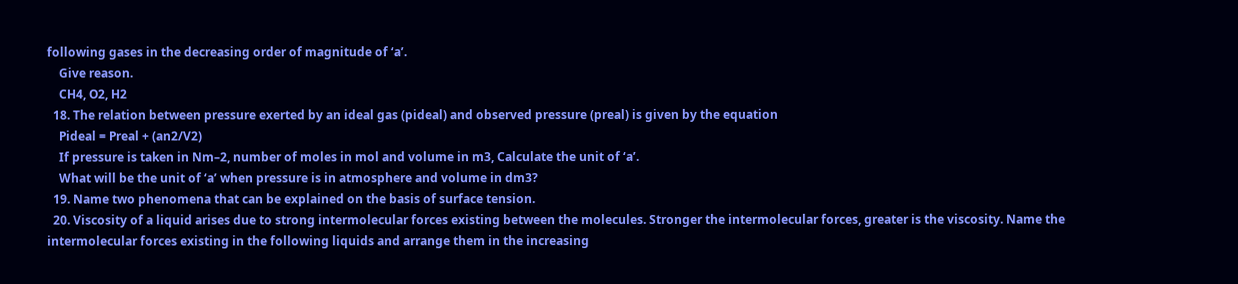following gases in the decreasing order of magnitude of ‘a’.
    Give reason.
    CH4, O2, H2
  18. The relation between pressure exerted by an ideal gas (pideal) and observed pressure (preal) is given by the equation
    Pideal = Preal + (an2/V2)
    If pressure is taken in Nm–2, number of moles in mol and volume in m3, Calculate the unit of ‘a’.
    What will be the unit of ‘a’ when pressure is in atmosphere and volume in dm3?
  19. Name two phenomena that can be explained on the basis of surface tension.
  20. Viscosity of a liquid arises due to strong intermolecular forces existing between the molecules. Stronger the intermolecular forces, greater is the viscosity. Name the intermolecular forces existing in the following liquids and arrange them in the increasing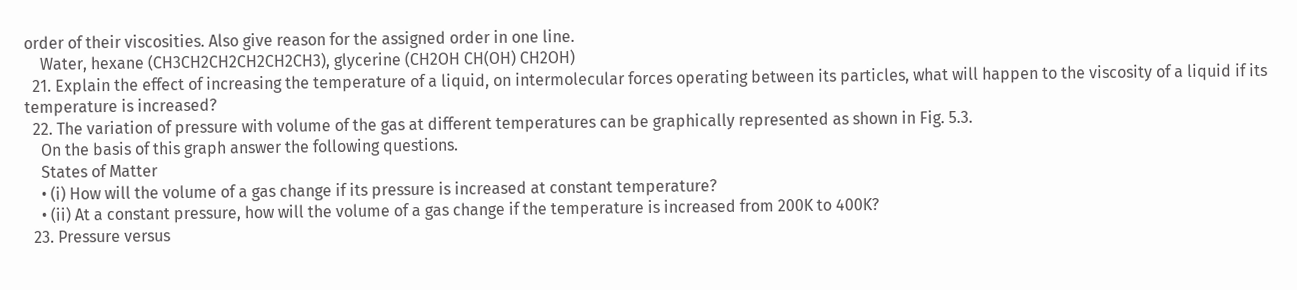order of their viscosities. Also give reason for the assigned order in one line.
    Water, hexane (CH3CH2CH2CH2CH2CH3), glycerine (CH2OH CH(OH) CH2OH)
  21. Explain the effect of increasing the temperature of a liquid, on intermolecular forces operating between its particles, what will happen to the viscosity of a liquid if its temperature is increased?
  22. The variation of pressure with volume of the gas at different temperatures can be graphically represented as shown in Fig. 5.3.
    On the basis of this graph answer the following questions.
    States of Matter
    • (i) How will the volume of a gas change if its pressure is increased at constant temperature?
    • (ii) At a constant pressure, how will the volume of a gas change if the temperature is increased from 200K to 400K?
  23. Pressure versus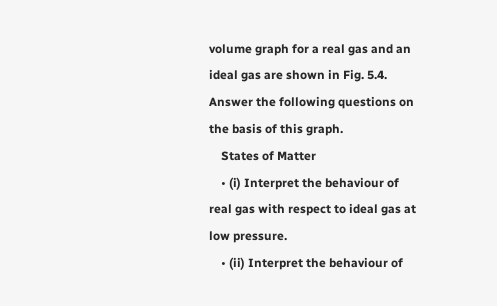volume graph for a real gas and an ideal gas are shown in Fig. 5.4. Answer the following questions on the basis of this graph.
    States of Matter
    • (i) Interpret the behaviour of real gas with respect to ideal gas at low pressure.
    • (ii) Interpret the behaviour of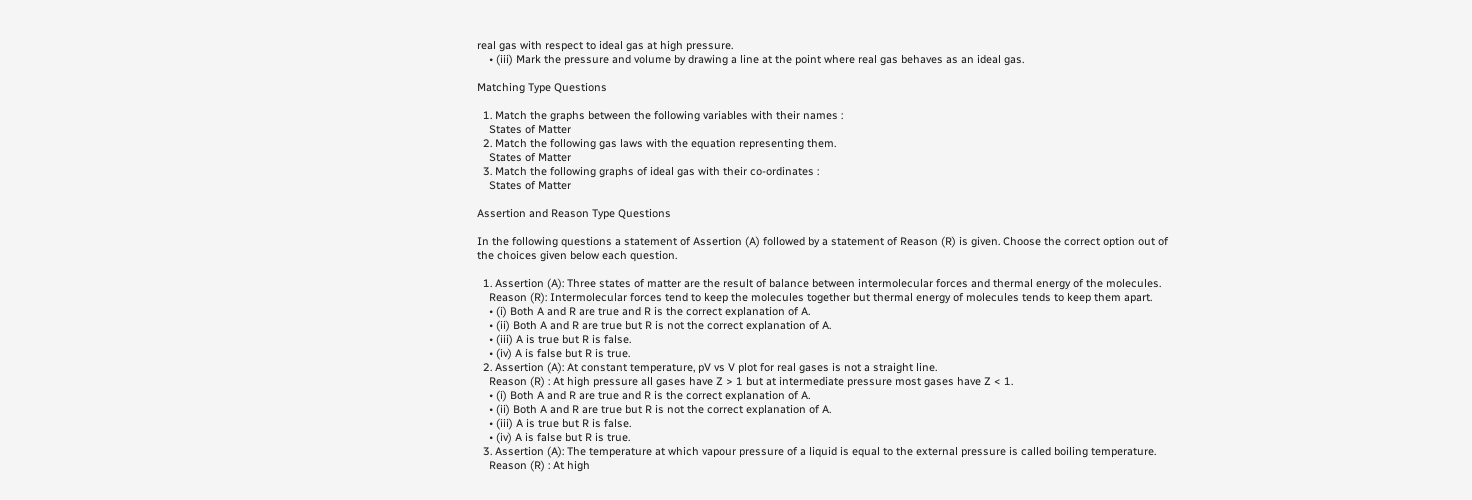real gas with respect to ideal gas at high pressure.
    • (iii) Mark the pressure and volume by drawing a line at the point where real gas behaves as an ideal gas.

Matching Type Questions

  1. Match the graphs between the following variables with their names :
    States of Matter
  2. Match the following gas laws with the equation representing them.
    States of Matter
  3. Match the following graphs of ideal gas with their co-ordinates :
    States of Matter

Assertion and Reason Type Questions

In the following questions a statement of Assertion (A) followed by a statement of Reason (R) is given. Choose the correct option out of the choices given below each question.

  1. Assertion (A): Three states of matter are the result of balance between intermolecular forces and thermal energy of the molecules.
    Reason (R): Intermolecular forces tend to keep the molecules together but thermal energy of molecules tends to keep them apart.
    • (i) Both A and R are true and R is the correct explanation of A.
    • (ii) Both A and R are true but R is not the correct explanation of A.
    • (iii) A is true but R is false.
    • (iv) A is false but R is true.
  2. Assertion (A): At constant temperature, pV vs V plot for real gases is not a straight line.
    Reason (R) : At high pressure all gases have Z > 1 but at intermediate pressure most gases have Z < 1.
    • (i) Both A and R are true and R is the correct explanation of A.
    • (ii) Both A and R are true but R is not the correct explanation of A.
    • (iii) A is true but R is false.
    • (iv) A is false but R is true.
  3. Assertion (A): The temperature at which vapour pressure of a liquid is equal to the external pressure is called boiling temperature.
    Reason (R) : At high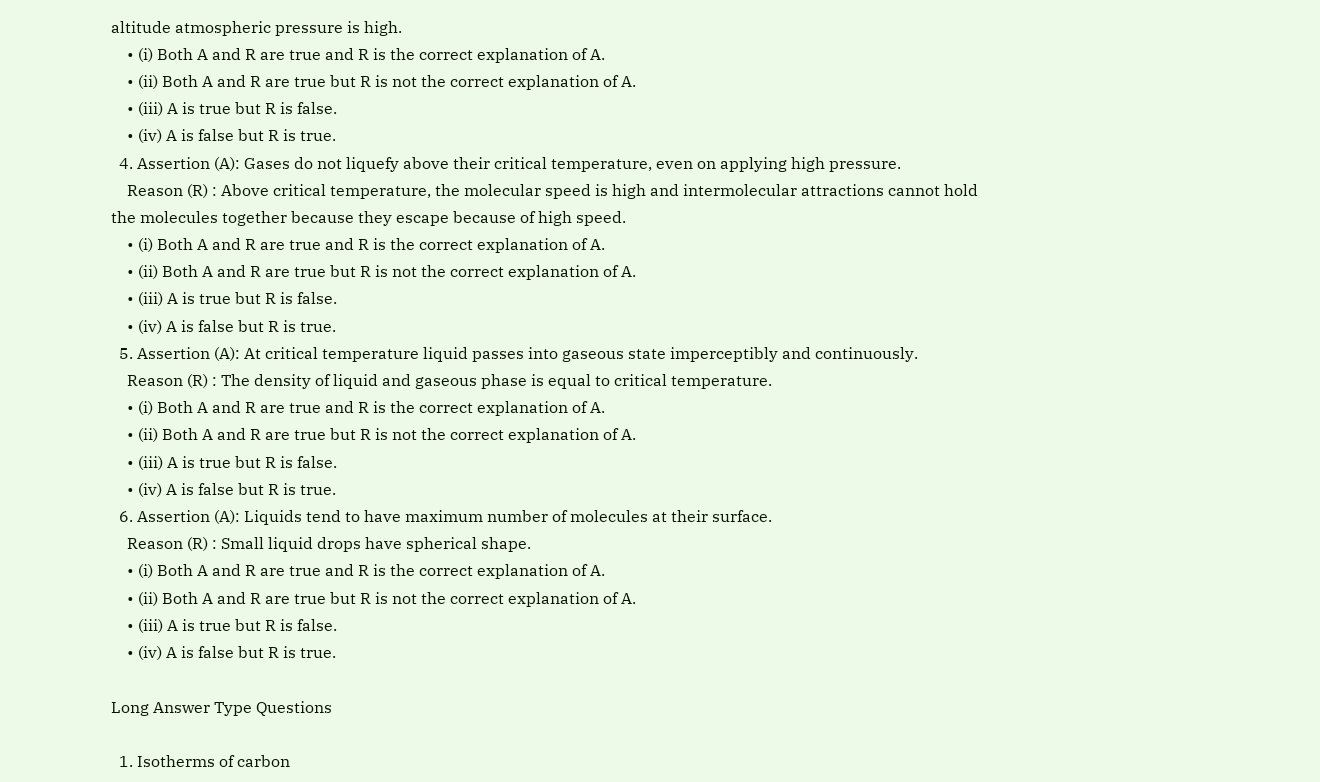altitude atmospheric pressure is high.
    • (i) Both A and R are true and R is the correct explanation of A.
    • (ii) Both A and R are true but R is not the correct explanation of A.
    • (iii) A is true but R is false.
    • (iv) A is false but R is true.
  4. Assertion (A): Gases do not liquefy above their critical temperature, even on applying high pressure.
    Reason (R) : Above critical temperature, the molecular speed is high and intermolecular attractions cannot hold the molecules together because they escape because of high speed.
    • (i) Both A and R are true and R is the correct explanation of A.
    • (ii) Both A and R are true but R is not the correct explanation of A.
    • (iii) A is true but R is false.
    • (iv) A is false but R is true.
  5. Assertion (A): At critical temperature liquid passes into gaseous state imperceptibly and continuously.
    Reason (R) : The density of liquid and gaseous phase is equal to critical temperature.
    • (i) Both A and R are true and R is the correct explanation of A.
    • (ii) Both A and R are true but R is not the correct explanation of A.
    • (iii) A is true but R is false.
    • (iv) A is false but R is true.
  6. Assertion (A): Liquids tend to have maximum number of molecules at their surface.
    Reason (R) : Small liquid drops have spherical shape.
    • (i) Both A and R are true and R is the correct explanation of A.
    • (ii) Both A and R are true but R is not the correct explanation of A.
    • (iii) A is true but R is false.
    • (iv) A is false but R is true.

Long Answer Type Questions

  1. Isotherms of carbon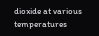dioxide at various temperatures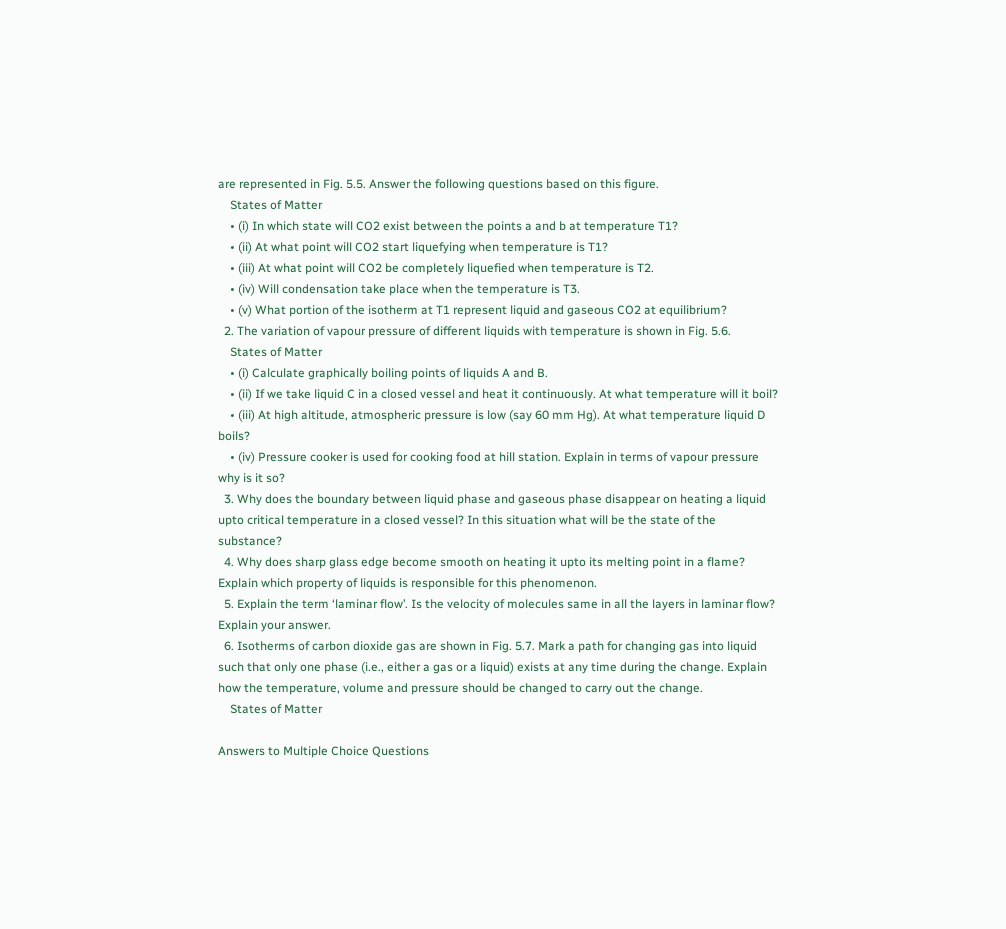are represented in Fig. 5.5. Answer the following questions based on this figure.
    States of Matter
    • (i) In which state will CO2 exist between the points a and b at temperature T1?
    • (ii) At what point will CO2 start liquefying when temperature is T1?
    • (iii) At what point will CO2 be completely liquefied when temperature is T2.
    • (iv) Will condensation take place when the temperature is T3.
    • (v) What portion of the isotherm at T1 represent liquid and gaseous CO2 at equilibrium?
  2. The variation of vapour pressure of different liquids with temperature is shown in Fig. 5.6.
    States of Matter
    • (i) Calculate graphically boiling points of liquids A and B.
    • (ii) If we take liquid C in a closed vessel and heat it continuously. At what temperature will it boil?
    • (iii) At high altitude, atmospheric pressure is low (say 60 mm Hg). At what temperature liquid D boils?
    • (iv) Pressure cooker is used for cooking food at hill station. Explain in terms of vapour pressure why is it so?
  3. Why does the boundary between liquid phase and gaseous phase disappear on heating a liquid upto critical temperature in a closed vessel? In this situation what will be the state of the substance?
  4. Why does sharp glass edge become smooth on heating it upto its melting point in a flame? Explain which property of liquids is responsible for this phenomenon.
  5. Explain the term ‘laminar flow’. Is the velocity of molecules same in all the layers in laminar flow? Explain your answer.
  6. Isotherms of carbon dioxide gas are shown in Fig. 5.7. Mark a path for changing gas into liquid such that only one phase (i.e., either a gas or a liquid) exists at any time during the change. Explain how the temperature, volume and pressure should be changed to carry out the change.
    States of Matter

Answers to Multiple Choice Questions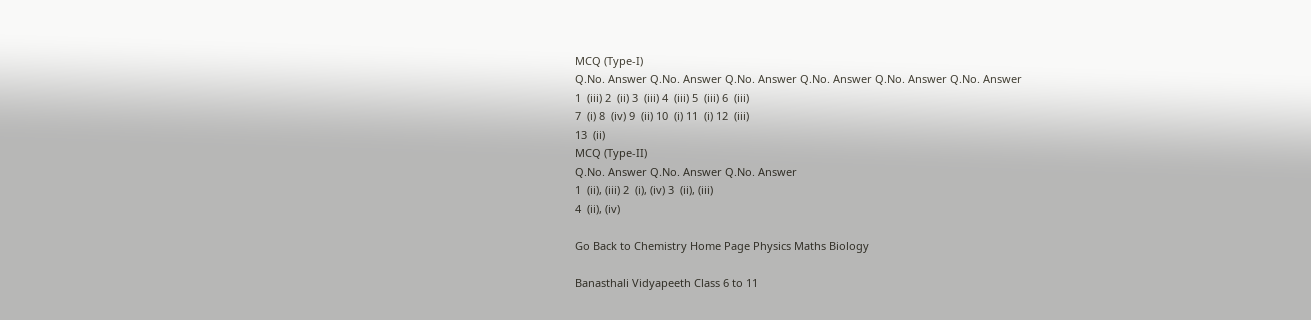MCQ (Type-I)
Q.No. Answer Q.No. Answer Q.No. Answer Q.No. Answer Q.No. Answer Q.No. Answer
1  (iii) 2  (ii) 3  (iii) 4  (iii) 5  (iii) 6  (iii)
7  (i) 8  (iv) 9  (ii) 10  (i) 11  (i) 12  (iii)
13  (ii)
MCQ (Type-II)
Q.No. Answer Q.No. Answer Q.No. Answer
1  (ii), (iii) 2  (i), (iv) 3  (ii), (iii)
4  (ii), (iv)

Go Back to Chemistry Home Page Physics Maths Biology

Banasthali Vidyapeeth Class 6 to 11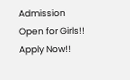Admission Open for Girls!! Apply Now!!